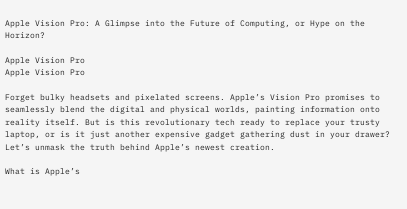Apple Vision Pro: A Glimpse into the Future of Computing, or Hype on the Horizon?

Apple Vision Pro
Apple Vision Pro

Forget bulky headsets and pixelated screens. Apple’s Vision Pro promises to seamlessly blend the digital and physical worlds, painting information onto reality itself. But is this revolutionary tech ready to replace your trusty laptop, or is it just another expensive gadget gathering dust in your drawer? Let’s unmask the truth behind Apple’s newest creation.

What is Apple’s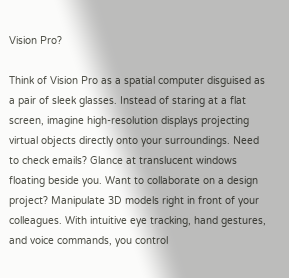Vision Pro?

Think of Vision Pro as a spatial computer disguised as a pair of sleek glasses. Instead of staring at a flat screen, imagine high-resolution displays projecting virtual objects directly onto your surroundings. Need to check emails? Glance at translucent windows floating beside you. Want to collaborate on a design project? Manipulate 3D models right in front of your colleagues. With intuitive eye tracking, hand gestures, and voice commands, you control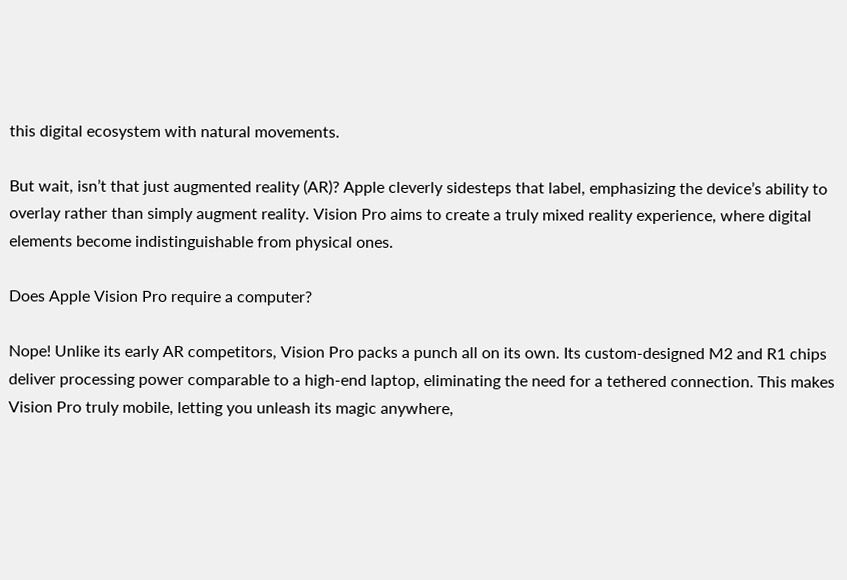this digital ecosystem with natural movements.

But wait, isn’t that just augmented reality (AR)? Apple cleverly sidesteps that label, emphasizing the device’s ability to overlay rather than simply augment reality. Vision Pro aims to create a truly mixed reality experience, where digital elements become indistinguishable from physical ones.

Does Apple Vision Pro require a computer?

Nope! Unlike its early AR competitors, Vision Pro packs a punch all on its own. Its custom-designed M2 and R1 chips deliver processing power comparable to a high-end laptop, eliminating the need for a tethered connection. This makes Vision Pro truly mobile, letting you unleash its magic anywhere,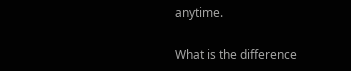anytime.

What is the difference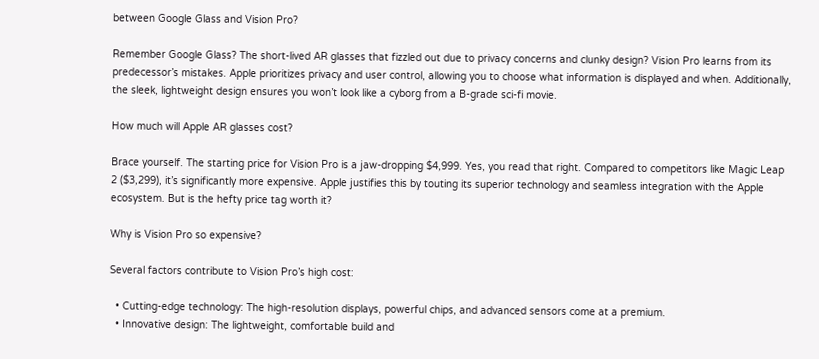between Google Glass and Vision Pro?

Remember Google Glass? The short-lived AR glasses that fizzled out due to privacy concerns and clunky design? Vision Pro learns from its predecessor’s mistakes. Apple prioritizes privacy and user control, allowing you to choose what information is displayed and when. Additionally, the sleek, lightweight design ensures you won’t look like a cyborg from a B-grade sci-fi movie.

How much will Apple AR glasses cost?

Brace yourself. The starting price for Vision Pro is a jaw-dropping $4,999. Yes, you read that right. Compared to competitors like Magic Leap 2 ($3,299), it’s significantly more expensive. Apple justifies this by touting its superior technology and seamless integration with the Apple ecosystem. But is the hefty price tag worth it?

Why is Vision Pro so expensive?

Several factors contribute to Vision Pro’s high cost:

  • Cutting-edge technology: The high-resolution displays, powerful chips, and advanced sensors come at a premium.
  • Innovative design: The lightweight, comfortable build and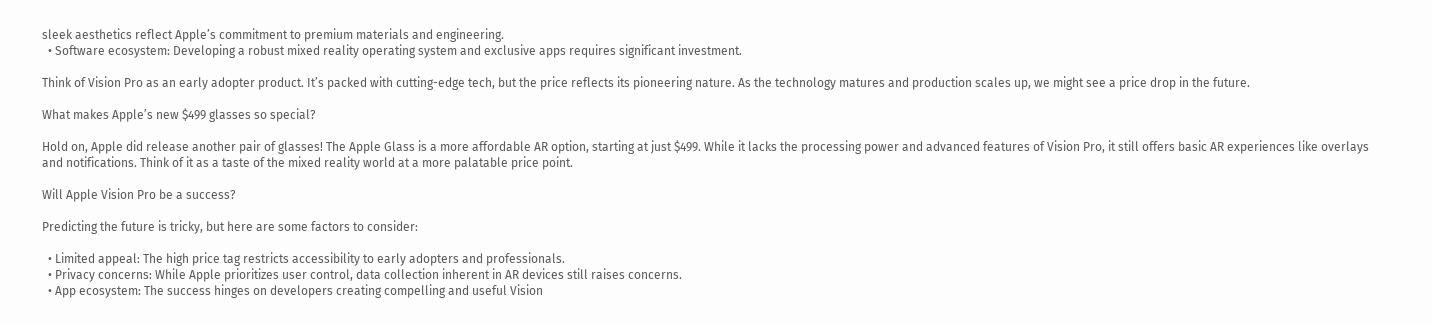sleek aesthetics reflect Apple’s commitment to premium materials and engineering.
  • Software ecosystem: Developing a robust mixed reality operating system and exclusive apps requires significant investment.

Think of Vision Pro as an early adopter product. It’s packed with cutting-edge tech, but the price reflects its pioneering nature. As the technology matures and production scales up, we might see a price drop in the future.

What makes Apple’s new $499 glasses so special?

Hold on, Apple did release another pair of glasses! The Apple Glass is a more affordable AR option, starting at just $499. While it lacks the processing power and advanced features of Vision Pro, it still offers basic AR experiences like overlays and notifications. Think of it as a taste of the mixed reality world at a more palatable price point.

Will Apple Vision Pro be a success?

Predicting the future is tricky, but here are some factors to consider:

  • Limited appeal: The high price tag restricts accessibility to early adopters and professionals.
  • Privacy concerns: While Apple prioritizes user control, data collection inherent in AR devices still raises concerns.
  • App ecosystem: The success hinges on developers creating compelling and useful Vision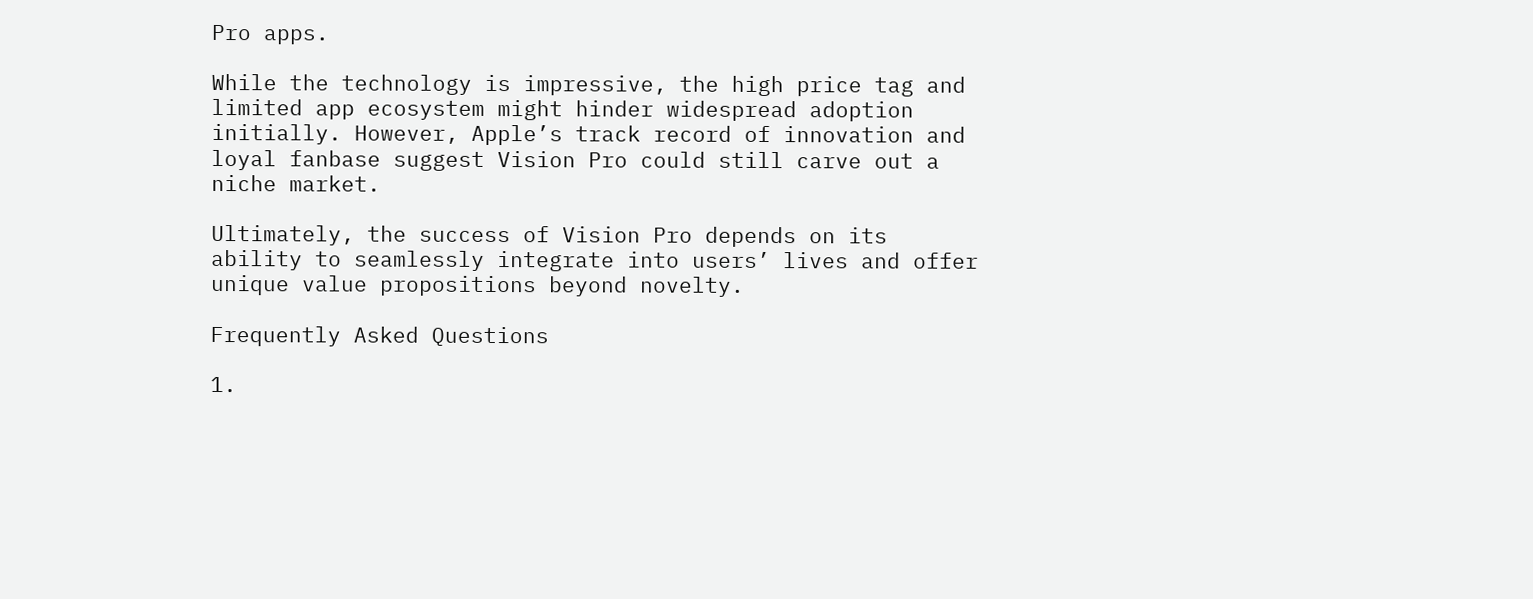Pro apps.

While the technology is impressive, the high price tag and limited app ecosystem might hinder widespread adoption initially. However, Apple’s track record of innovation and loyal fanbase suggest Vision Pro could still carve out a niche market.

Ultimately, the success of Vision Pro depends on its ability to seamlessly integrate into users’ lives and offer unique value propositions beyond novelty.

Frequently Asked Questions

1.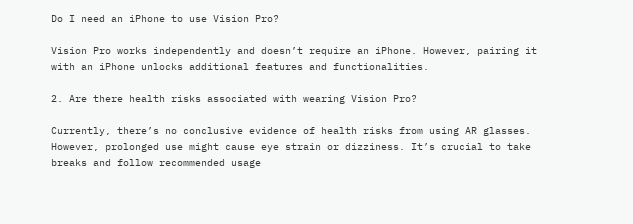Do I need an iPhone to use Vision Pro?

Vision Pro works independently and doesn’t require an iPhone. However, pairing it with an iPhone unlocks additional features and functionalities.

2. Are there health risks associated with wearing Vision Pro?

Currently, there’s no conclusive evidence of health risks from using AR glasses. However, prolonged use might cause eye strain or dizziness. It’s crucial to take breaks and follow recommended usage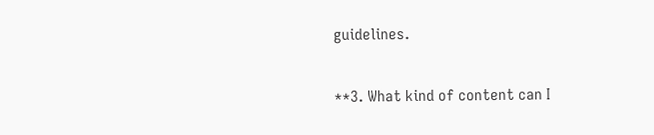guidelines.

**3. What kind of content can I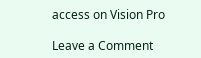access on Vision Pro

Leave a Comment